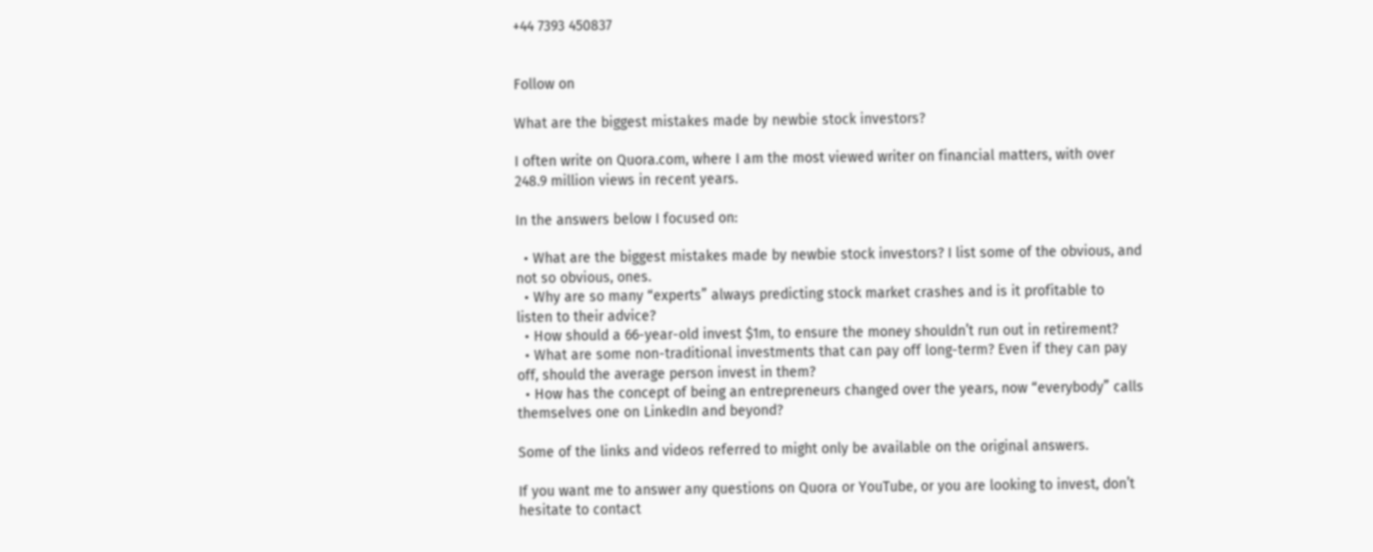+44 7393 450837


Follow on

What are the biggest mistakes made by newbie stock investors?

I often write on Quora.com, where I am the most viewed writer on financial matters, with over 248.9 million views in recent years.

In the answers below I focused on:

  • What are the biggest mistakes made by newbie stock investors? I list some of the obvious, and not so obvious, ones.
  • Why are so many “experts” always predicting stock market crashes and is it profitable to listen to their advice?
  • How should a 66-year-old invest $1m, to ensure the money shouldn’t run out in retirement?
  • What are some non-traditional investments that can pay off long-term? Even if they can pay off, should the average person invest in them?
  • How has the concept of being an entrepreneurs changed over the years, now “everybody” calls themselves one on LinkedIn and beyond?

Some of the links and videos referred to might only be available on the original answers.

If you want me to answer any questions on Quora or YouTube, or you are looking to invest, don’t hesitate to contact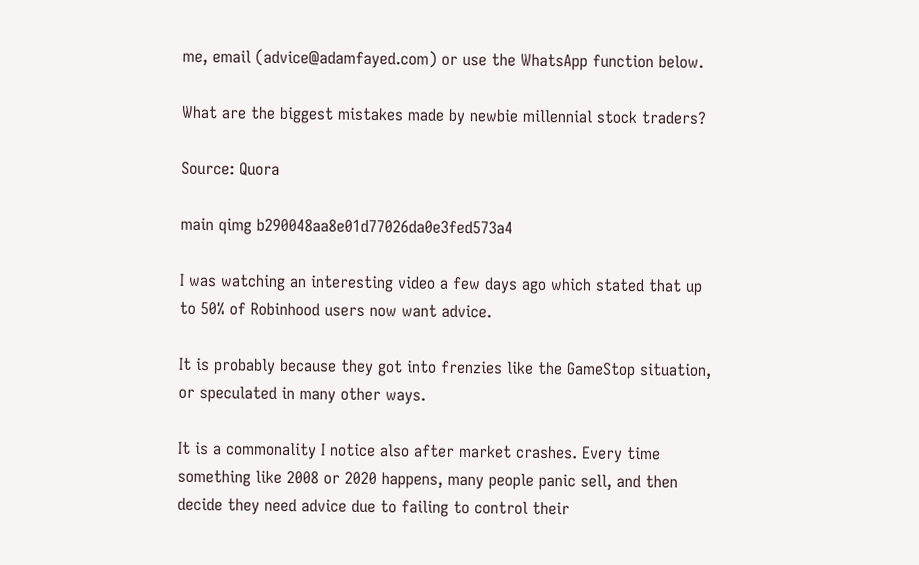me, email (advice@adamfayed.com) or use the WhatsApp function below.

What are the biggest mistakes made by newbie millennial stock traders?

Source: Quora

main qimg b290048aa8e01d77026da0e3fed573a4

I was watching an interesting video a few days ago which stated that up to 50% of Robinhood users now want advice.

It is probably because they got into frenzies like the GameStop situation, or speculated in many other ways.

It is a commonality I notice also after market crashes. Every time something like 2008 or 2020 happens, many people panic sell, and then decide they need advice due to failing to control their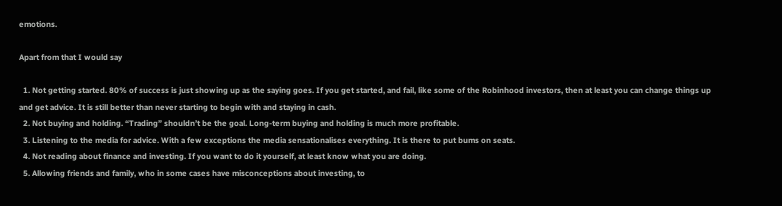emotions.

Apart from that I would say

  1. Not getting started. 80% of success is just showing up as the saying goes. If you get started, and fail, like some of the Robinhood investors, then at least you can change things up and get advice. It is still better than never starting to begin with and staying in cash.
  2. Not buying and holding. “Trading” shouldn’t be the goal. Long-term buying and holding is much more profitable.
  3. Listening to the media for advice. With a few exceptions the media sensationalises everything. It is there to put bums on seats.
  4. Not reading about finance and investing. If you want to do it yourself, at least know what you are doing.
  5. Allowing friends and family, who in some cases have misconceptions about investing, to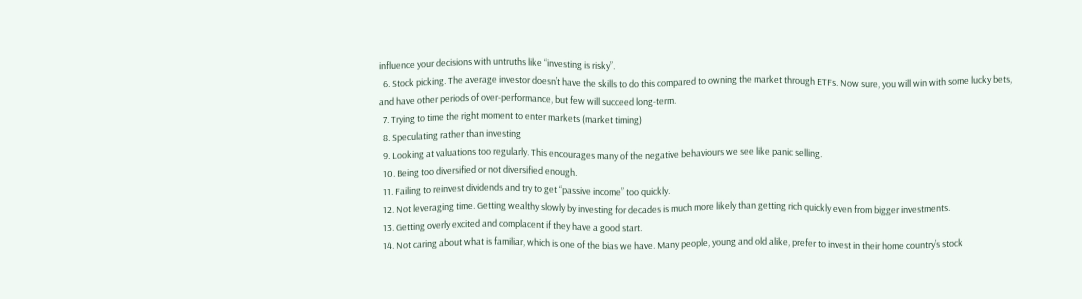influence your decisions with untruths like “investing is risky”.
  6. Stock picking. The average investor doesn’t have the skills to do this compared to owning the market through ETFs. Now sure, you will win with some lucky bets, and have other periods of over-performance, but few will succeed long-term.
  7. Trying to time the right moment to enter markets (market timing)
  8. Speculating rather than investing
  9. Looking at valuations too regularly. This encourages many of the negative behaviours we see like panic selling.
  10. Being too diversified or not diversified enough.
  11. Failing to reinvest dividends and try to get “passive income” too quickly.
  12. Not leveraging time. Getting wealthy slowly by investing for decades is much more likely than getting rich quickly even from bigger investments.
  13. Getting overly excited and complacent if they have a good start.
  14. Not caring about what is familiar, which is one of the bias we have. Many people, young and old alike, prefer to invest in their home country’s stock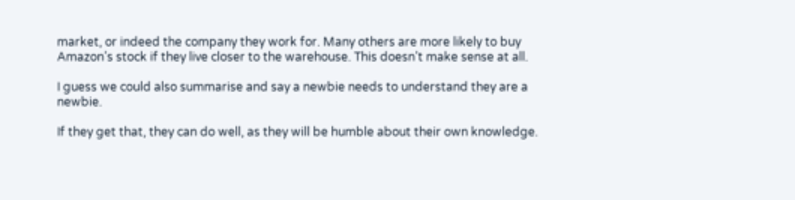market, or indeed the company they work for. Many others are more likely to buy Amazon’s stock if they live closer to the warehouse. This doesn’t make sense at all.

I guess we could also summarise and say a newbie needs to understand they are a newbie.

If they get that, they can do well, as they will be humble about their own knowledge.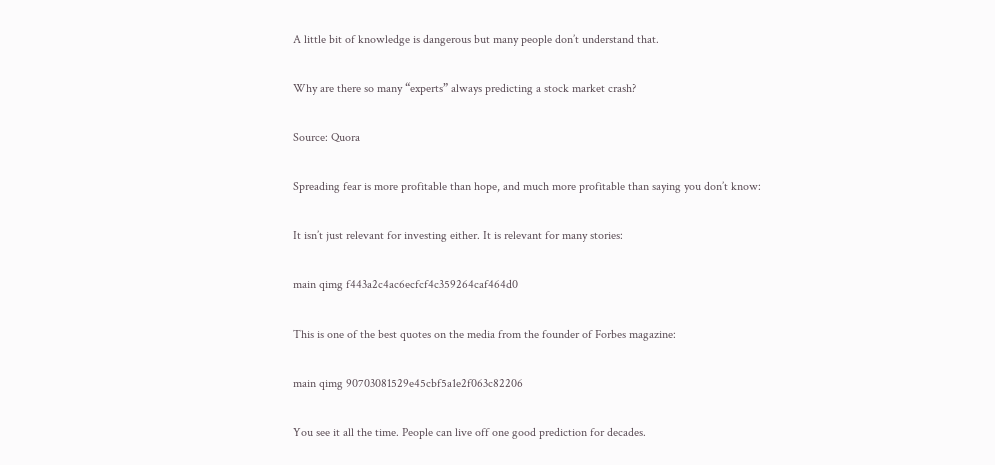A little bit of knowledge is dangerous but many people don’t understand that.

Why are there so many “experts” always predicting a stock market crash?

Source: Quora

Spreading fear is more profitable than hope, and much more profitable than saying you don’t know:

It isn’t just relevant for investing either. It is relevant for many stories:

main qimg f443a2c4ac6ecfcf4c359264caf464d0

This is one of the best quotes on the media from the founder of Forbes magazine:

main qimg 90703081529e45cbf5a1e2f063c82206

You see it all the time. People can live off one good prediction for decades.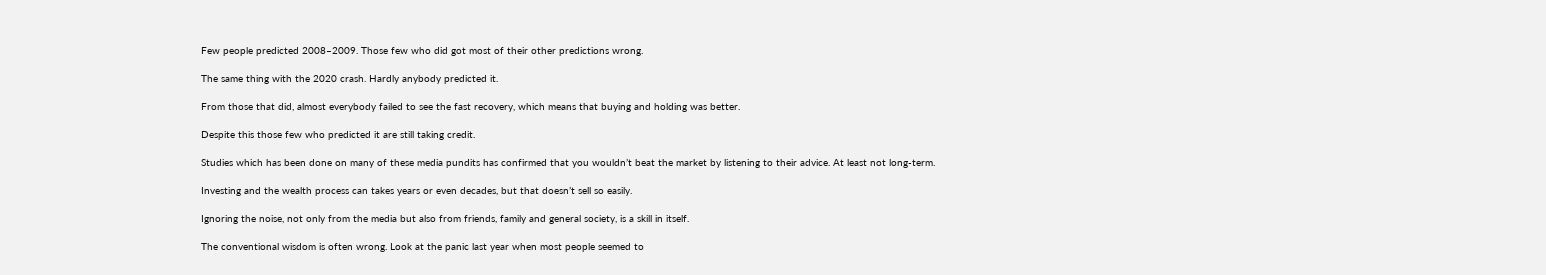Few people predicted 2008–2009. Those few who did got most of their other predictions wrong.

The same thing with the 2020 crash. Hardly anybody predicted it.

From those that did, almost everybody failed to see the fast recovery, which means that buying and holding was better.

Despite this those few who predicted it are still taking credit.

Studies which has been done on many of these media pundits has confirmed that you wouldn’t beat the market by listening to their advice. At least not long-term.

Investing and the wealth process can takes years or even decades, but that doesn’t sell so easily.

Ignoring the noise, not only from the media but also from friends, family and general society, is a skill in itself.

The conventional wisdom is often wrong. Look at the panic last year when most people seemed to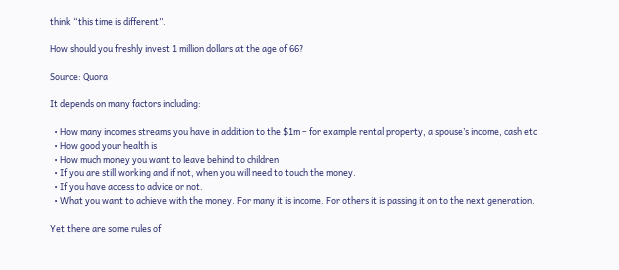think “this time is different”.

How should you freshly invest 1 million dollars at the age of 66?

Source: Quora

It depends on many factors including:

  • How many incomes streams you have in addition to the $1m – for example rental property, a spouse’s income, cash etc
  • How good your health is
  • How much money you want to leave behind to children
  • If you are still working and if not, when you will need to touch the money.
  • If you have access to advice or not.
  • What you want to achieve with the money. For many it is income. For others it is passing it on to the next generation.

Yet there are some rules of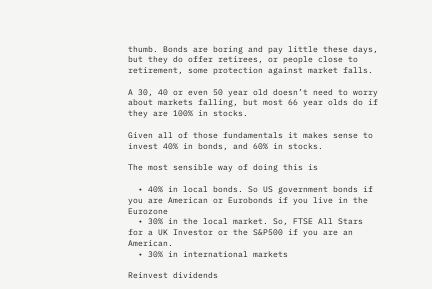thumb. Bonds are boring and pay little these days, but they do offer retirees, or people close to retirement, some protection against market falls.

A 30, 40 or even 50 year old doesn’t need to worry about markets falling, but most 66 year olds do if they are 100% in stocks.

Given all of those fundamentals it makes sense to invest 40% in bonds, and 60% in stocks.

The most sensible way of doing this is

  • 40% in local bonds. So US government bonds if you are American or Eurobonds if you live in the Eurozone
  • 30% in the local market. So, FTSE All Stars for a UK Investor or the S&P500 if you are an American.
  • 30% in international markets

Reinvest dividends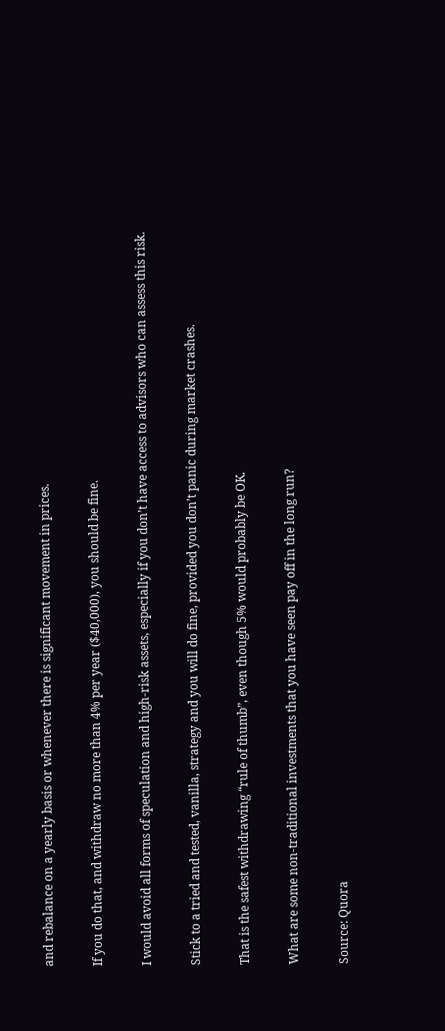and rebalance on a yearly basis or whenever there is significant movement in prices.

If you do that, and withdraw no more than 4% per year ($40,000), you should be fine.

I would avoid all forms of speculation and high-risk assets, especially if you don’t have access to advisors who can assess this risk.

Stick to a tried and tested, vanilla, strategy and you will do fine, provided you don’t panic during market crashes.

That is the safest withdrawing “rule of thumb”, even though 5% would probably be OK.

What are some non-traditional investments that you have seen pay off in the long run?

Source: Quora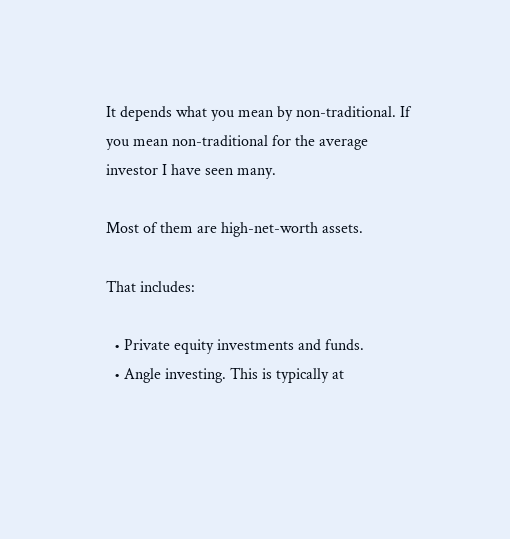It depends what you mean by non-traditional. If you mean non-traditional for the average investor I have seen many.

Most of them are high-net-worth assets.

That includes:

  • Private equity investments and funds.
  • Angle investing. This is typically at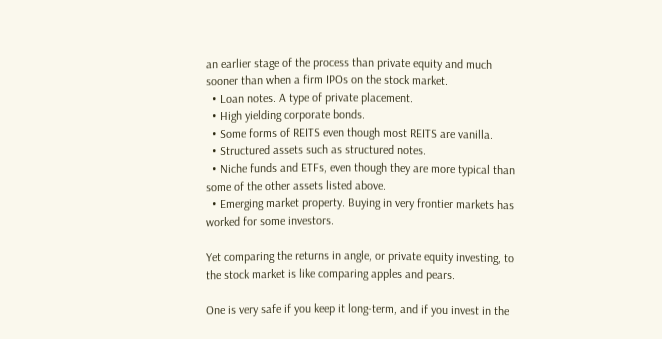an earlier stage of the process than private equity and much sooner than when a firm IPOs on the stock market.
  • Loan notes. A type of private placement.
  • High yielding corporate bonds.
  • Some forms of REITS even though most REITS are vanilla.
  • Structured assets such as structured notes.
  • Niche funds and ETFs, even though they are more typical than some of the other assets listed above.
  • Emerging market property. Buying in very frontier markets has worked for some investors.

Yet comparing the returns in angle, or private equity investing, to the stock market is like comparing apples and pears.

One is very safe if you keep it long-term, and if you invest in the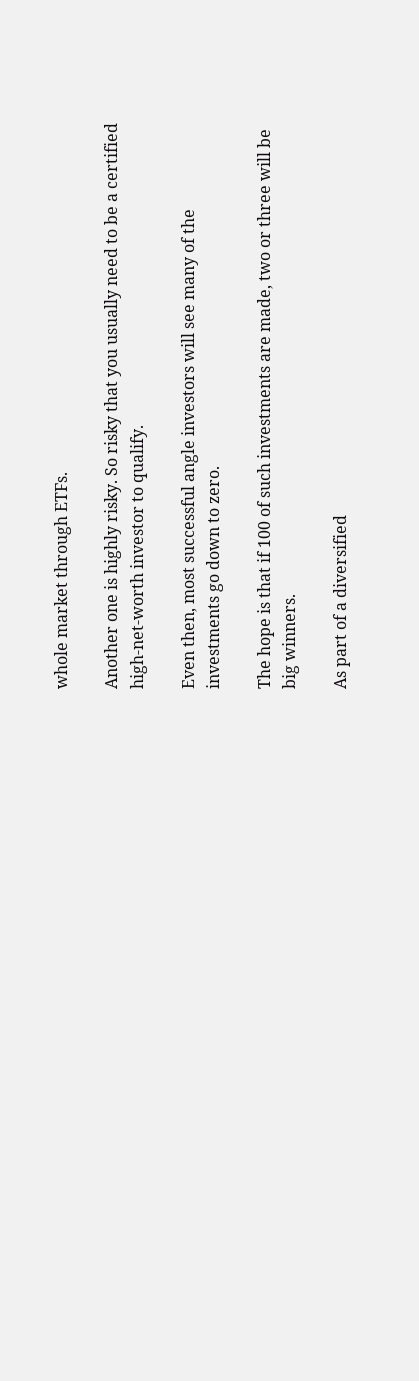whole market through ETFs.

Another one is highly risky. So risky that you usually need to be a certified high-net-worth investor to qualify.

Even then, most successful angle investors will see many of the investments go down to zero.

The hope is that if 100 of such investments are made, two or three will be big winners.

As part of a diversified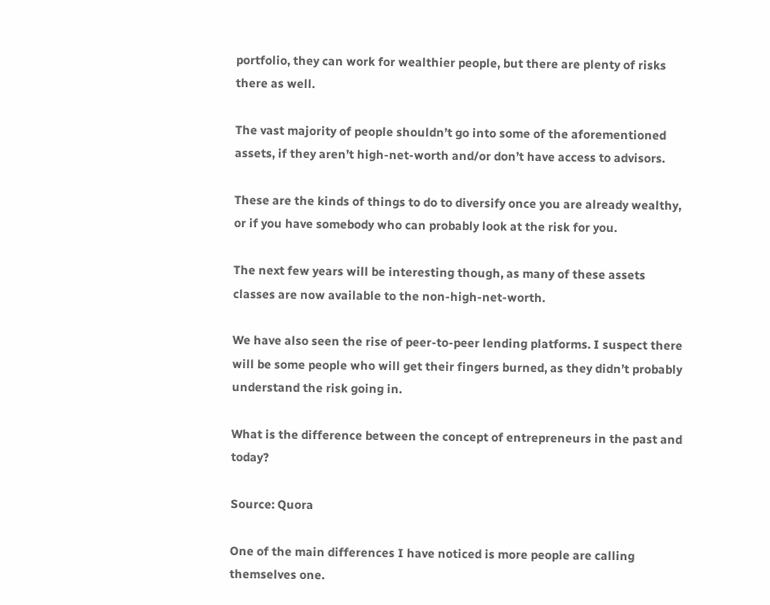portfolio, they can work for wealthier people, but there are plenty of risks there as well.

The vast majority of people shouldn’t go into some of the aforementioned assets, if they aren’t high-net-worth and/or don’t have access to advisors.

These are the kinds of things to do to diversify once you are already wealthy, or if you have somebody who can probably look at the risk for you.

The next few years will be interesting though, as many of these assets classes are now available to the non-high-net-worth.

We have also seen the rise of peer-to-peer lending platforms. I suspect there will be some people who will get their fingers burned, as they didn’t probably understand the risk going in.

What is the difference between the concept of entrepreneurs in the past and today?

Source: Quora

One of the main differences I have noticed is more people are calling themselves one.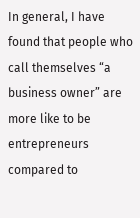In general, I have found that people who call themselves “a business owner” are more like to be entrepreneurs compared to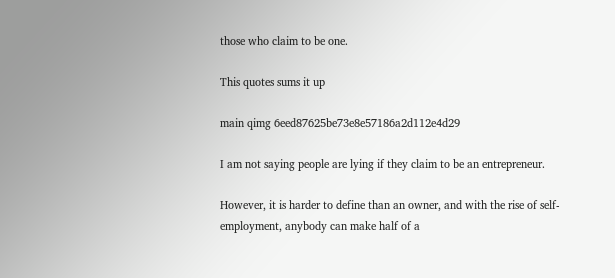those who claim to be one.

This quotes sums it up

main qimg 6eed87625be73e8e57186a2d112e4d29

I am not saying people are lying if they claim to be an entrepreneur.

However, it is harder to define than an owner, and with the rise of self-employment, anybody can make half of a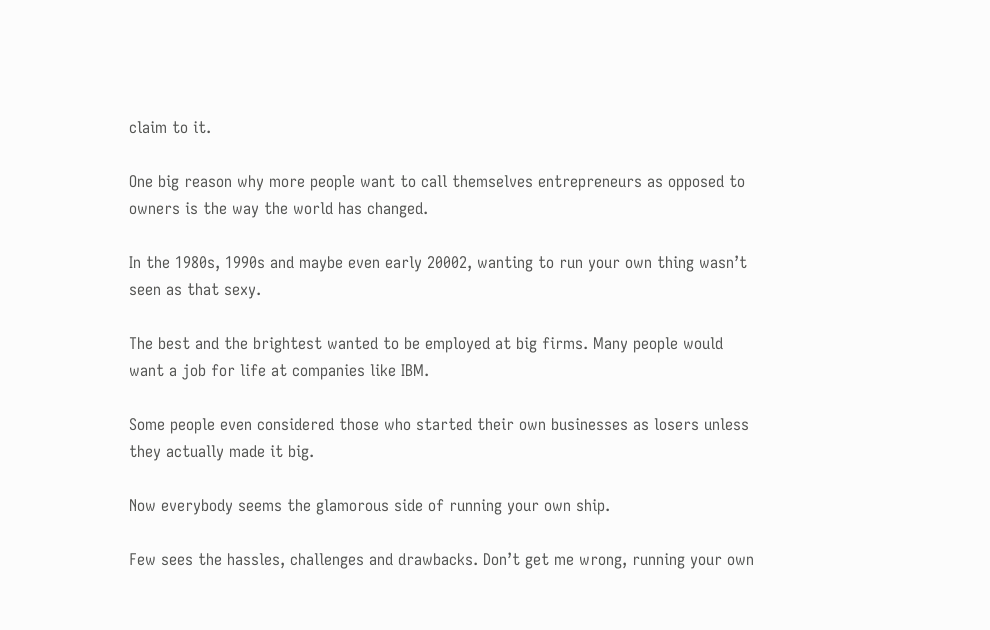claim to it.

One big reason why more people want to call themselves entrepreneurs as opposed to owners is the way the world has changed.

In the 1980s, 1990s and maybe even early 20002, wanting to run your own thing wasn’t seen as that sexy.

The best and the brightest wanted to be employed at big firms. Many people would want a job for life at companies like IBM.

Some people even considered those who started their own businesses as losers unless they actually made it big.

Now everybody seems the glamorous side of running your own ship.

Few sees the hassles, challenges and drawbacks. Don’t get me wrong, running your own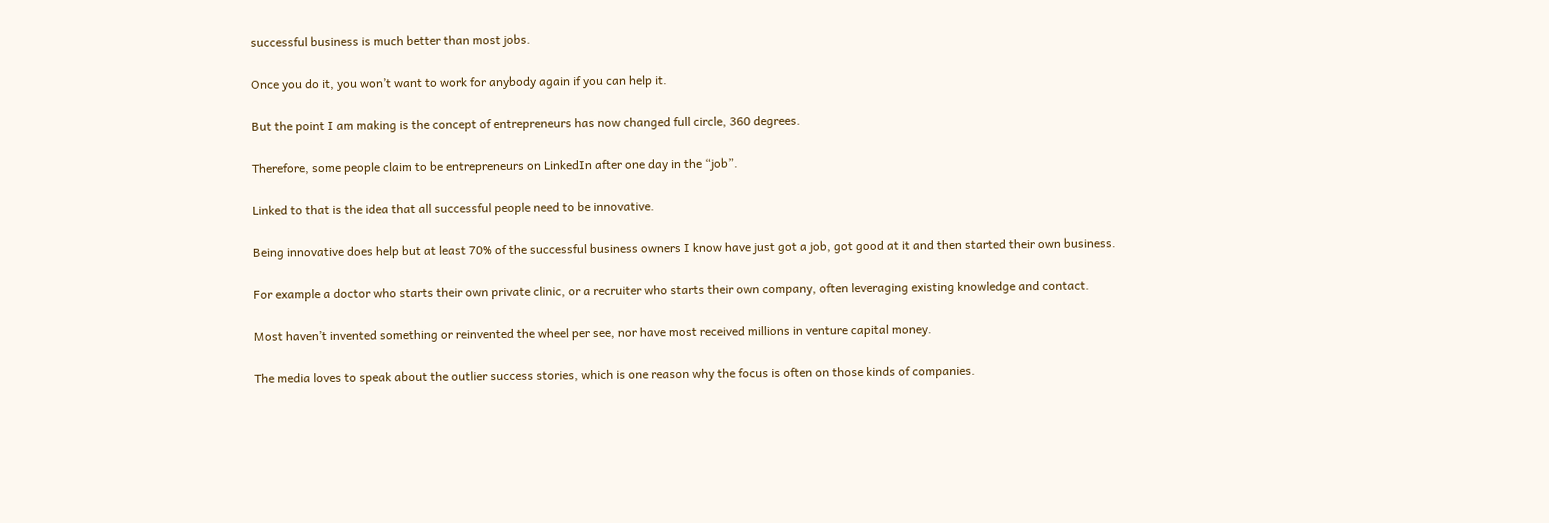successful business is much better than most jobs.

Once you do it, you won’t want to work for anybody again if you can help it.

But the point I am making is the concept of entrepreneurs has now changed full circle, 360 degrees.

Therefore, some people claim to be entrepreneurs on LinkedIn after one day in the “job”.

Linked to that is the idea that all successful people need to be innovative.

Being innovative does help but at least 70% of the successful business owners I know have just got a job, got good at it and then started their own business.

For example a doctor who starts their own private clinic, or a recruiter who starts their own company, often leveraging existing knowledge and contact.

Most haven’t invented something or reinvented the wheel per see, nor have most received millions in venture capital money.

The media loves to speak about the outlier success stories, which is one reason why the focus is often on those kinds of companies.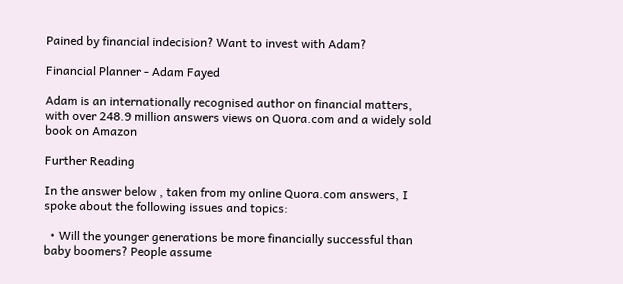Pained by financial indecision? Want to invest with Adam?

Financial Planner - Adam Fayed

Adam is an internationally recognised author on financial matters, with over 248.9 million answers views on Quora.com and a widely sold book on Amazon

Further Reading

In the answer below , taken from my online Quora.com answers, I spoke about the following issues and topics:

  • Will the younger generations be more financially successful than baby boomers? People assume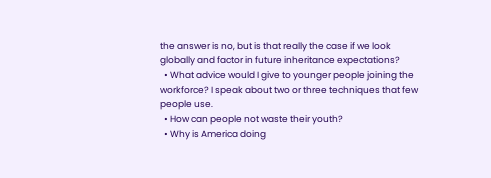the answer is no, but is that really the case if we look globally and factor in future inheritance expectations?
  • What advice would I give to younger people joining the workforce? I speak about two or three techniques that few people use.
  • How can people not waste their youth?
  • Why is America doing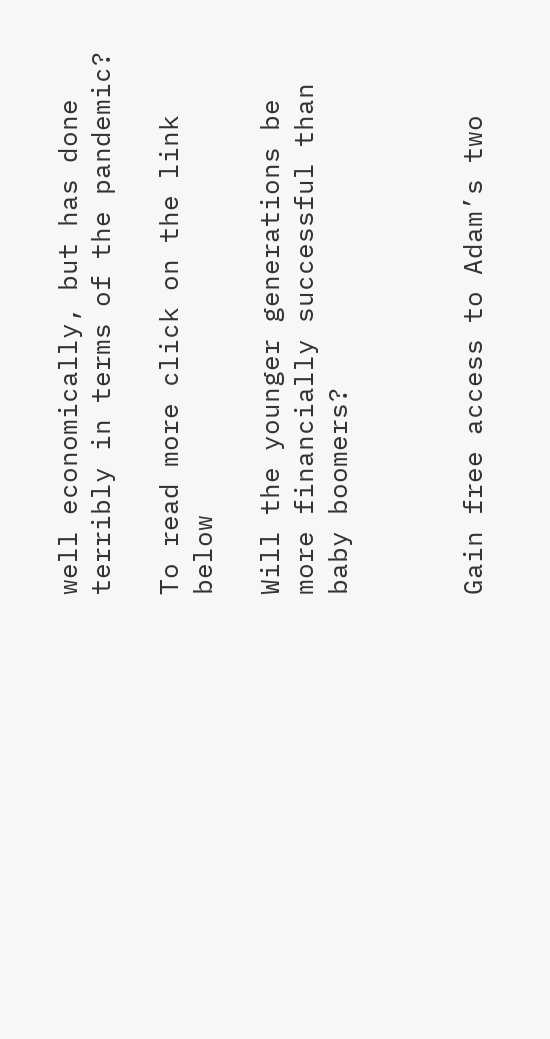well economically, but has done terribly in terms of the pandemic?

To read more click on the link below

Will the younger generations be more financially successful than baby boomers?



Gain free access to Adam’s two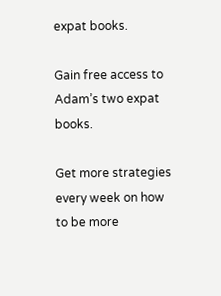expat books.

Gain free access to Adam’s two expat books.

Get more strategies every week on how to be more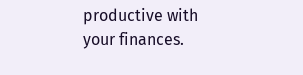productive with your finances.